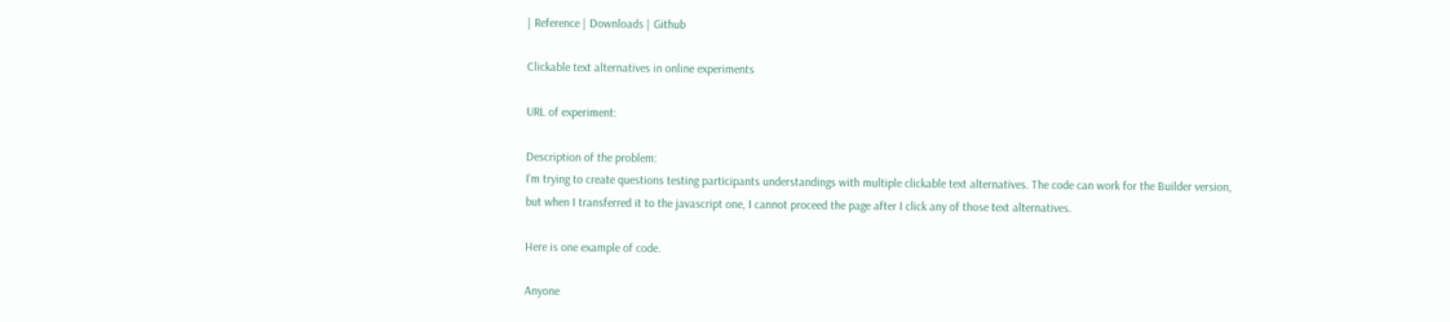| Reference | Downloads | Github

Clickable text alternatives in online experiments

URL of experiment:

Description of the problem:
I’m trying to create questions testing participants understandings with multiple clickable text alternatives. The code can work for the Builder version, but when I transferred it to the javascript one, I cannot proceed the page after I click any of those text alternatives.

Here is one example of code.

Anyone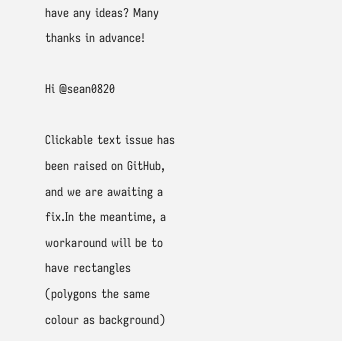have any ideas? Many thanks in advance!

Hi @sean0820

Clickable text issue has been raised on GitHub, and we are awaiting a fix.In the meantime, a workaround will be to have rectangles (polygons the same colour as background)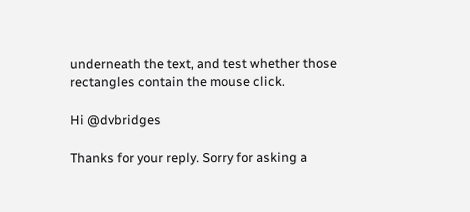underneath the text, and test whether those rectangles contain the mouse click.

Hi @dvbridges

Thanks for your reply. Sorry for asking a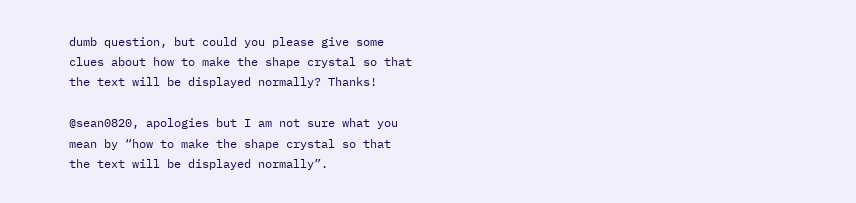dumb question, but could you please give some clues about how to make the shape crystal so that the text will be displayed normally? Thanks!

@sean0820, apologies but I am not sure what you mean by “how to make the shape crystal so that the text will be displayed normally”.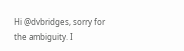Hi @dvbridges, sorry for the ambiguity. I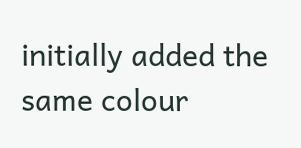initially added the same colour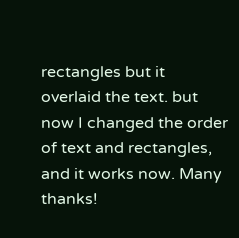rectangles but it overlaid the text. but now I changed the order of text and rectangles, and it works now. Many thanks!